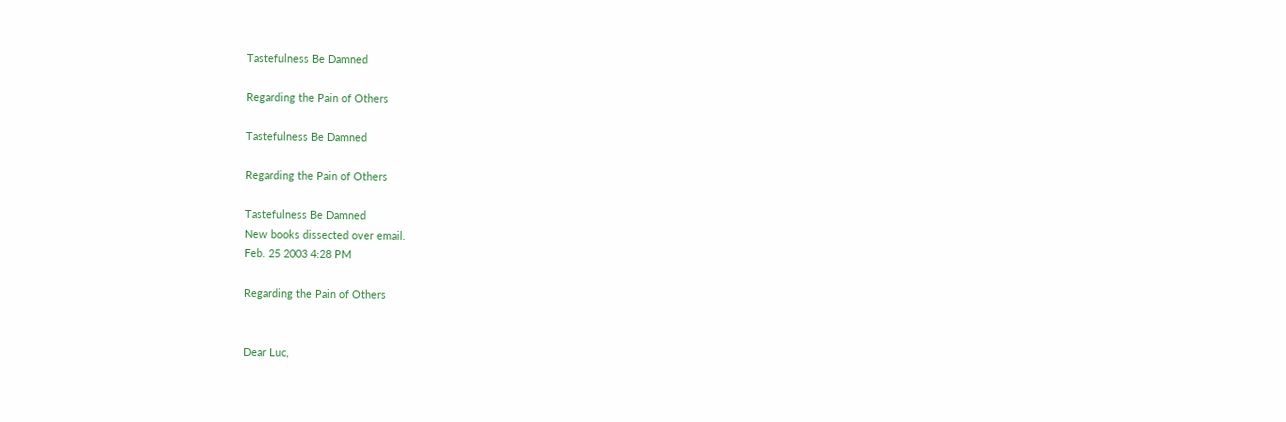Tastefulness Be Damned

Regarding the Pain of Others

Tastefulness Be Damned

Regarding the Pain of Others

Tastefulness Be Damned
New books dissected over email.
Feb. 25 2003 4:28 PM

Regarding the Pain of Others


Dear Luc,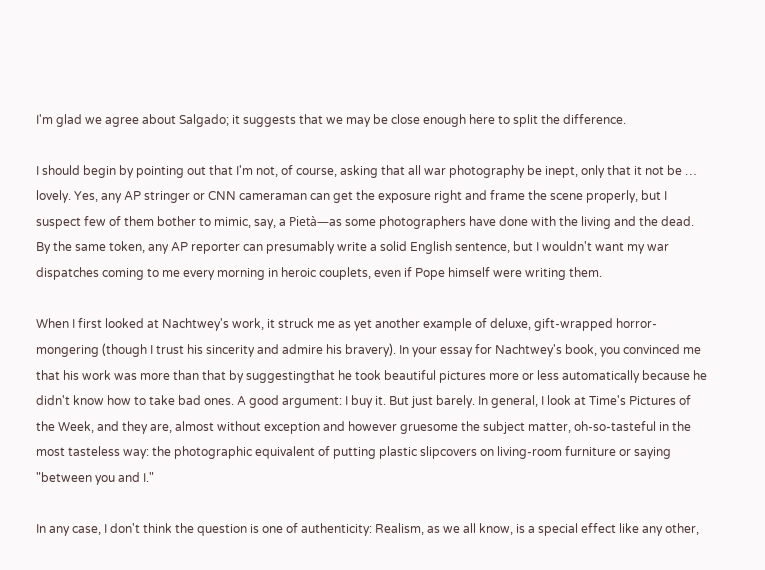I'm glad we agree about Salgado; it suggests that we may be close enough here to split the difference.

I should begin by pointing out that I'm not, of course, asking that all war photography be inept, only that it not be … lovely. Yes, any AP stringer or CNN cameraman can get the exposure right and frame the scene properly, but I suspect few of them bother to mimic, say, a Pietà—as some photographers have done with the living and the dead. By the same token, any AP reporter can presumably write a solid English sentence, but I wouldn't want my war dispatches coming to me every morning in heroic couplets, even if Pope himself were writing them.

When I first looked at Nachtwey's work, it struck me as yet another example of deluxe, gift-wrapped horror-mongering (though I trust his sincerity and admire his bravery). In your essay for Nachtwey's book, you convinced me that his work was more than that by suggestingthat he took beautiful pictures more or less automatically because he didn't know how to take bad ones. A good argument: I buy it. But just barely. In general, I look at Time's Pictures of the Week, and they are, almost without exception and however gruesome the subject matter, oh-so-tasteful in the most tasteless way: the photographic equivalent of putting plastic slipcovers on living-room furniture or saying "between you and I."

In any case, I don't think the question is one of authenticity: Realism, as we all know, is a special effect like any other,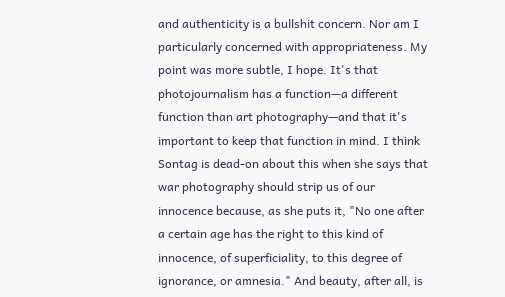and authenticity is a bullshit concern. Nor am I particularly concerned with appropriateness. My point was more subtle, I hope. It's that photojournalism has a function—a different function than art photography—and that it's important to keep that function in mind. I think Sontag is dead-on about this when she says that war photography should strip us of our innocence because, as she puts it, "No one after a certain age has the right to this kind of innocence, of superficiality, to this degree of ignorance, or amnesia." And beauty, after all, is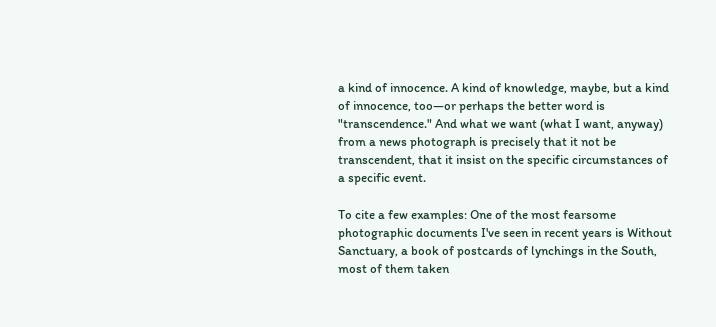a kind of innocence. A kind of knowledge, maybe, but a kind of innocence, too—or perhaps the better word is "transcendence." And what we want (what I want, anyway) from a news photograph is precisely that it not be transcendent, that it insist on the specific circumstances of a specific event.

To cite a few examples: One of the most fearsome photographic documents I've seen in recent years is Without Sanctuary, a book of postcards of lynchings in the South, most of them taken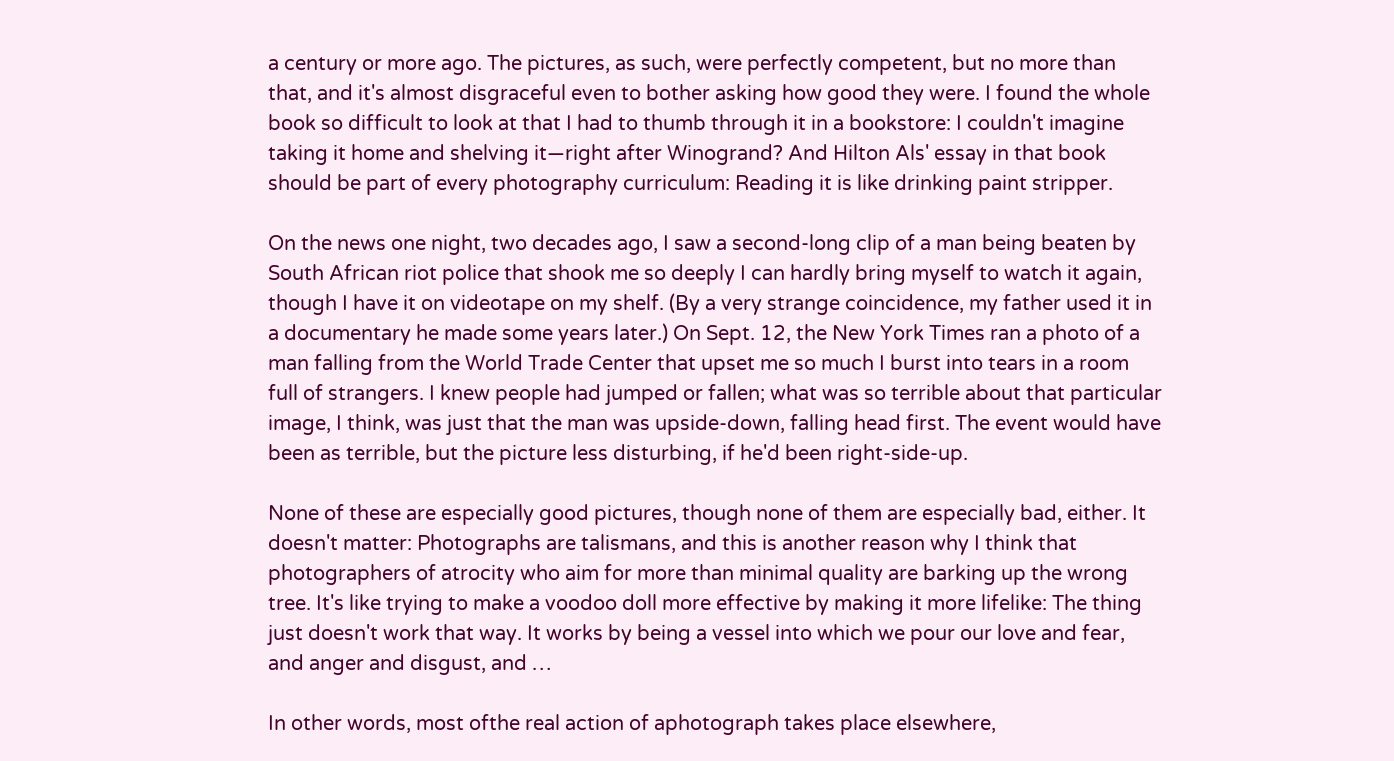a century or more ago. The pictures, as such, were perfectly competent, but no more than that, and it's almost disgraceful even to bother asking how good they were. I found the whole book so difficult to look at that I had to thumb through it in a bookstore: I couldn't imagine taking it home and shelving it—right after Winogrand? And Hilton Als' essay in that book should be part of every photography curriculum: Reading it is like drinking paint stripper.

On the news one night, two decades ago, I saw a second-long clip of a man being beaten by South African riot police that shook me so deeply I can hardly bring myself to watch it again, though I have it on videotape on my shelf. (By a very strange coincidence, my father used it in a documentary he made some years later.) On Sept. 12, the New York Times ran a photo of a man falling from the World Trade Center that upset me so much I burst into tears in a room full of strangers. I knew people had jumped or fallen; what was so terrible about that particular image, I think, was just that the man was upside-down, falling head first. The event would have been as terrible, but the picture less disturbing, if he'd been right-side-up.

None of these are especially good pictures, though none of them are especially bad, either. It doesn't matter: Photographs are talismans, and this is another reason why I think that photographers of atrocity who aim for more than minimal quality are barking up the wrong tree. It's like trying to make a voodoo doll more effective by making it more lifelike: The thing just doesn't work that way. It works by being a vessel into which we pour our love and fear, and anger and disgust, and …

In other words, most ofthe real action of aphotograph takes place elsewhere,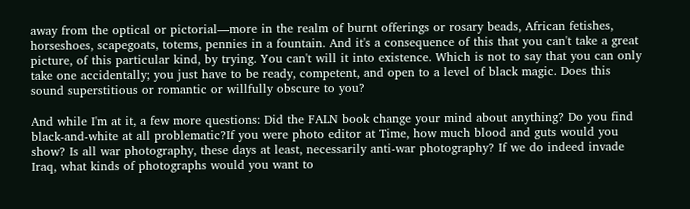away from the optical or pictorial—more in the realm of burnt offerings or rosary beads, African fetishes, horseshoes, scapegoats, totems, pennies in a fountain. And it's a consequence of this that you can't take a great picture, of this particular kind, by trying. You can't will it into existence. Which is not to say that you can only take one accidentally; you just have to be ready, competent, and open to a level of black magic. Does this sound superstitious or romantic or willfully obscure to you?

And while I'm at it, a few more questions: Did the FALN book change your mind about anything? Do you find black-and-white at all problematic?If you were photo editor at Time, how much blood and guts would you show? Is all war photography, these days at least, necessarily anti-war photography? If we do indeed invade Iraq, what kinds of photographs would you want to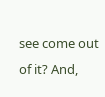see come out of it? And,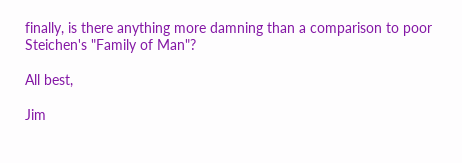finally, is there anything more damning than a comparison to poor Steichen's "Family of Man"?

All best,

Jim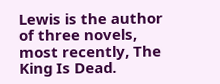Lewis is the author of three novels, most recently, The King Is Dead.